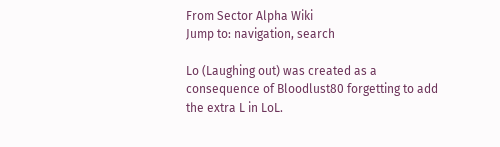From Sector Alpha Wiki
Jump to: navigation, search

Lo (Laughing out) was created as a consequence of Bloodlust80 forgetting to add the extra L in LoL.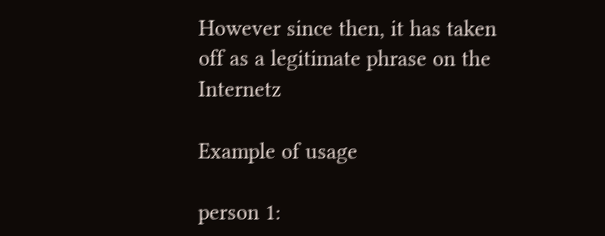However since then, it has taken off as a legitimate phrase on the Internetz

Example of usage

person 1: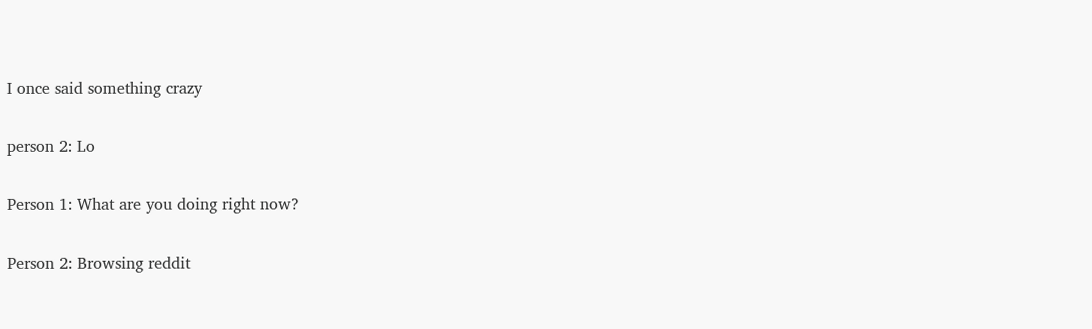I once said something crazy

person 2: Lo

Person 1: What are you doing right now?

Person 2: Browsing reddit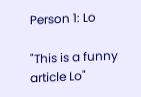Person 1: Lo

"This is a funny article Lo"